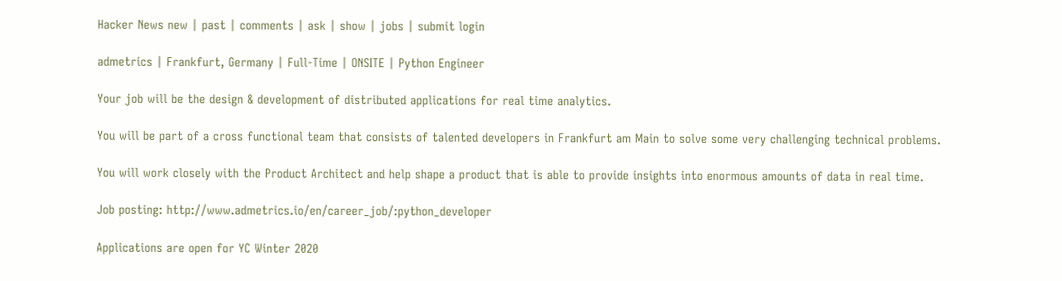Hacker News new | past | comments | ask | show | jobs | submit login

admetrics | Frankfurt, Germany | Full-Time | ONSITE | Python Engineer

Your job will be the design & development of distributed applications for real time analytics.

You will be part of a cross functional team that consists of talented developers in Frankfurt am Main to solve some very challenging technical problems.

You will work closely with the Product Architect and help shape a product that is able to provide insights into enormous amounts of data in real time.

Job posting: http://www.admetrics.io/en/career_job/:python_developer

Applications are open for YC Winter 2020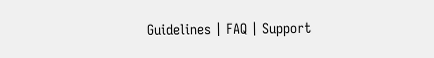Guidelines | FAQ | Support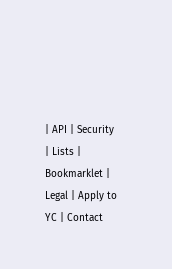| API | Security | Lists | Bookmarklet | Legal | Apply to YC | Contact